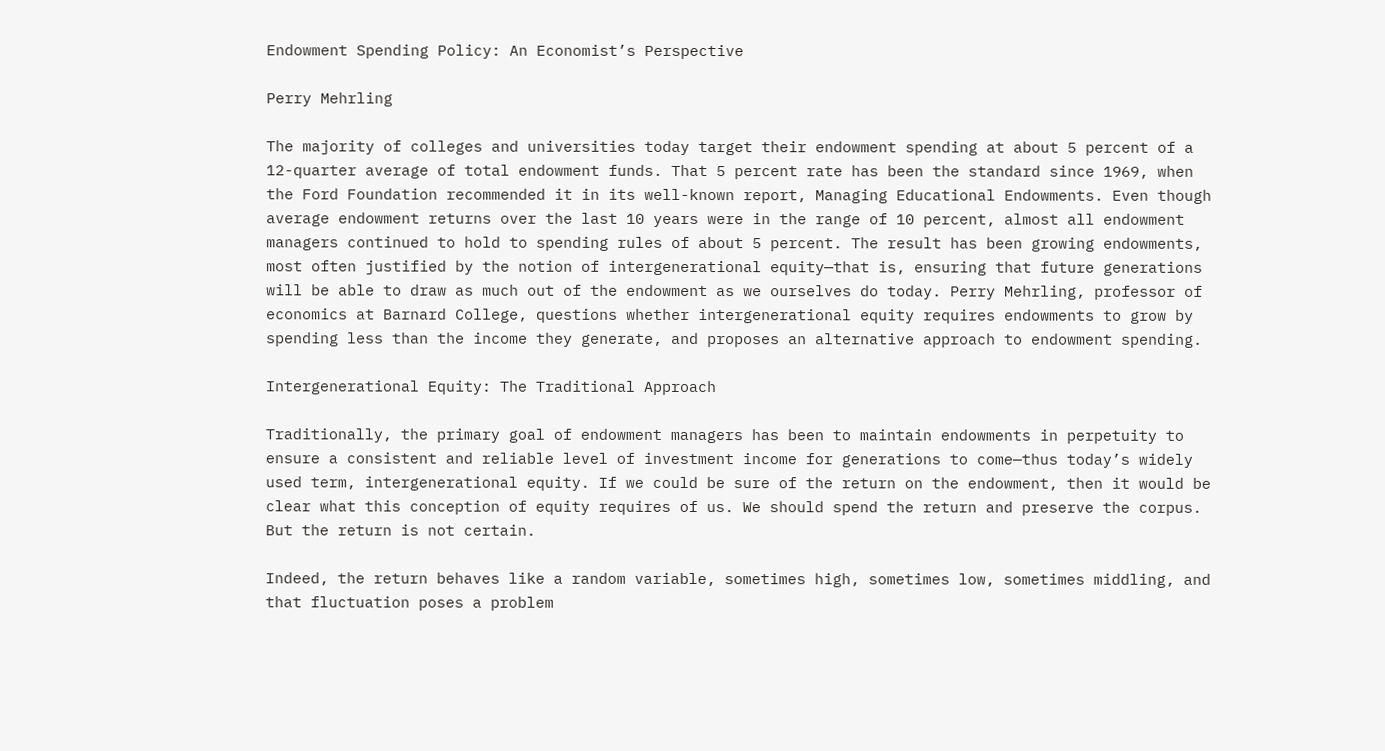Endowment Spending Policy: An Economist’s Perspective

Perry Mehrling

The majority of colleges and universities today target their endowment spending at about 5 percent of a 12-quarter average of total endowment funds. That 5 percent rate has been the standard since 1969, when the Ford Foundation recommended it in its well-known report, Managing Educational Endowments. Even though average endowment returns over the last 10 years were in the range of 10 percent, almost all endowment managers continued to hold to spending rules of about 5 percent. The result has been growing endowments, most often justified by the notion of intergenerational equity—that is, ensuring that future generations will be able to draw as much out of the endowment as we ourselves do today. Perry Mehrling, professor of economics at Barnard College, questions whether intergenerational equity requires endowments to grow by spending less than the income they generate, and proposes an alternative approach to endowment spending.

Intergenerational Equity: The Traditional Approach

Traditionally, the primary goal of endowment managers has been to maintain endowments in perpetuity to ensure a consistent and reliable level of investment income for generations to come—thus today’s widely used term, intergenerational equity. If we could be sure of the return on the endowment, then it would be clear what this conception of equity requires of us. We should spend the return and preserve the corpus. But the return is not certain.

Indeed, the return behaves like a random variable, sometimes high, sometimes low, sometimes middling, and that fluctuation poses a problem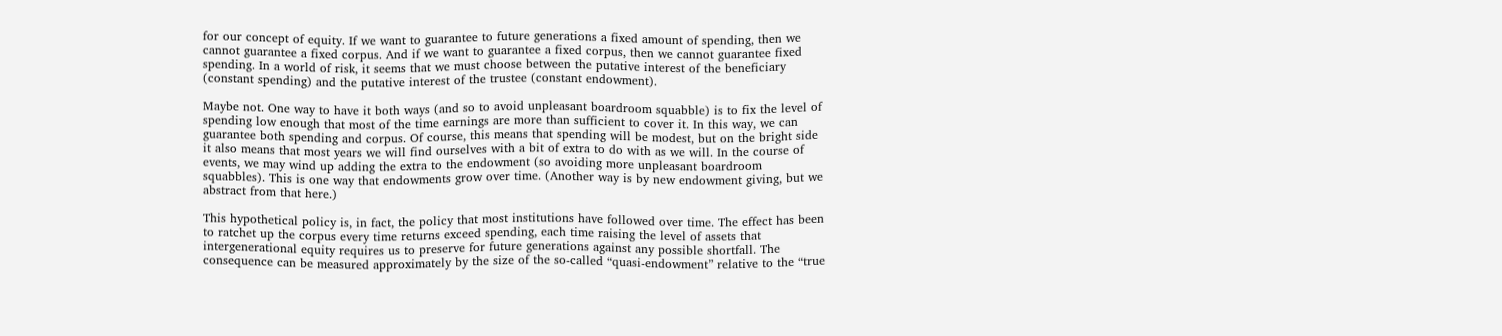for our concept of equity. If we want to guarantee to future generations a fixed amount of spending, then we cannot guarantee a fixed corpus. And if we want to guarantee a fixed corpus, then we cannot guarantee fixed spending. In a world of risk, it seems that we must choose between the putative interest of the beneficiary (constant spending) and the putative interest of the trustee (constant endowment).

Maybe not. One way to have it both ways (and so to avoid unpleasant boardroom squabble) is to fix the level of spending low enough that most of the time earnings are more than sufficient to cover it. In this way, we can guarantee both spending and corpus. Of course, this means that spending will be modest, but on the bright side it also means that most years we will find ourselves with a bit of extra to do with as we will. In the course of events, we may wind up adding the extra to the endowment (so avoiding more unpleasant boardroom squabbles). This is one way that endowments grow over time. (Another way is by new endowment giving, but we abstract from that here.)

This hypothetical policy is, in fact, the policy that most institutions have followed over time. The effect has been to ratchet up the corpus every time returns exceed spending, each time raising the level of assets that intergenerational equity requires us to preserve for future generations against any possible shortfall. The consequence can be measured approximately by the size of the so-called “quasi-endowment” relative to the “true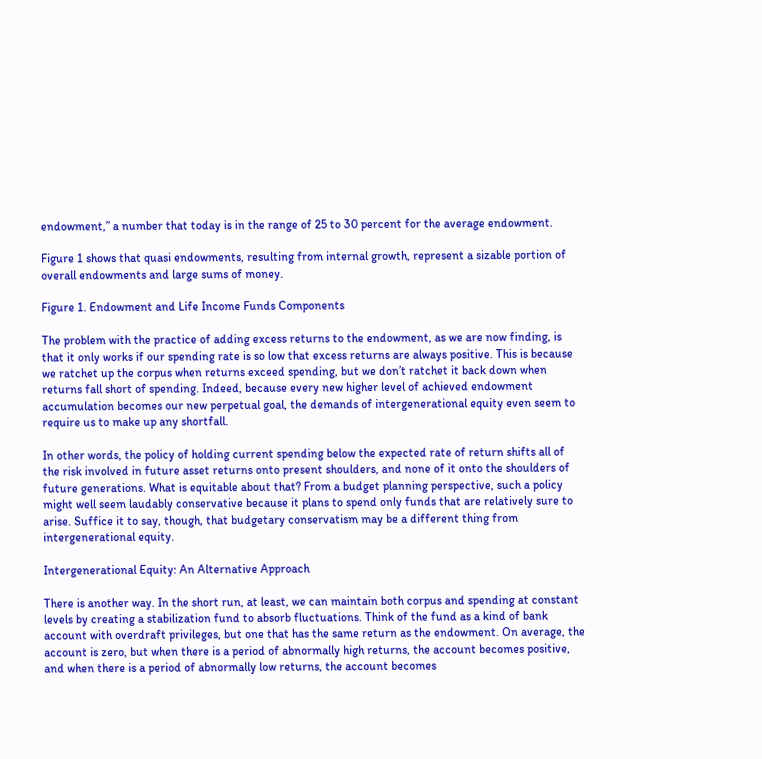endowment,” a number that today is in the range of 25 to 30 percent for the average endowment.

Figure 1 shows that quasi endowments, resulting from internal growth, represent a sizable portion of overall endowments and large sums of money.

Figure 1. Endowment and Life Income Funds Components

The problem with the practice of adding excess returns to the endowment, as we are now finding, is that it only works if our spending rate is so low that excess returns are always positive. This is because we ratchet up the corpus when returns exceed spending, but we don’t ratchet it back down when returns fall short of spending. Indeed, because every new higher level of achieved endowment accumulation becomes our new perpetual goal, the demands of intergenerational equity even seem to require us to make up any shortfall.

In other words, the policy of holding current spending below the expected rate of return shifts all of the risk involved in future asset returns onto present shoulders, and none of it onto the shoulders of future generations. What is equitable about that? From a budget planning perspective, such a policy might well seem laudably conservative because it plans to spend only funds that are relatively sure to arise. Suffice it to say, though, that budgetary conservatism may be a different thing from intergenerational equity.

Intergenerational Equity: An Alternative Approach

There is another way. In the short run, at least, we can maintain both corpus and spending at constant levels by creating a stabilization fund to absorb fluctuations. Think of the fund as a kind of bank account with overdraft privileges, but one that has the same return as the endowment. On average, the account is zero, but when there is a period of abnormally high returns, the account becomes positive, and when there is a period of abnormally low returns, the account becomes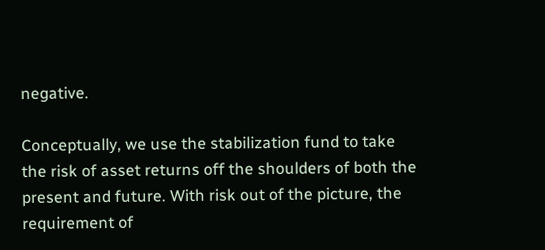negative.

Conceptually, we use the stabilization fund to take the risk of asset returns off the shoulders of both the present and future. With risk out of the picture, the requirement of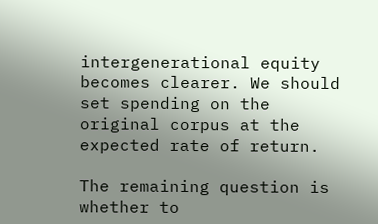intergenerational equity becomes clearer. We should set spending on the original corpus at the expected rate of return.

The remaining question is whether to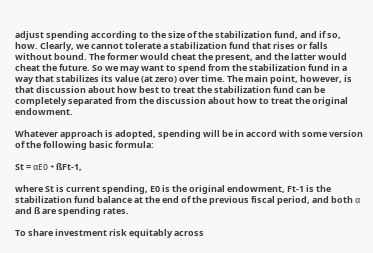adjust spending according to the size of the stabilization fund, and if so, how. Clearly, we cannot tolerate a stabilization fund that rises or falls without bound. The former would cheat the present, and the latter would cheat the future. So we may want to spend from the stabilization fund in a way that stabilizes its value (at zero) over time. The main point, however, is that discussion about how best to treat the stabilization fund can be completely separated from the discussion about how to treat the original endowment.

Whatever approach is adopted, spending will be in accord with some version of the following basic formula:

St = αE0 + ßFt-1,

where St is current spending, E0 is the original endowment, Ft-1 is the stabilization fund balance at the end of the previous fiscal period, and both α and ß are spending rates.

To share investment risk equitably across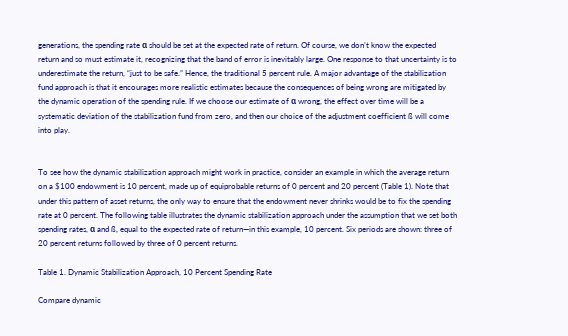generations, the spending rate α should be set at the expected rate of return. Of course, we don’t know the expected return and so must estimate it, recognizing that the band of error is inevitably large. One response to that uncertainty is to underestimate the return, “just to be safe.” Hence, the traditional 5 percent rule. A major advantage of the stabilization fund approach is that it encourages more realistic estimates because the consequences of being wrong are mitigated by the dynamic operation of the spending rule. If we choose our estimate of α wrong, the effect over time will be a systematic deviation of the stabilization fund from zero, and then our choice of the adjustment coefficient ß will come into play.


To see how the dynamic stabilization approach might work in practice, consider an example in which the average return on a $100 endowment is 10 percent, made up of equiprobable returns of 0 percent and 20 percent (Table 1). Note that under this pattern of asset returns, the only way to ensure that the endowment never shrinks would be to fix the spending rate at 0 percent. The following table illustrates the dynamic stabilization approach under the assumption that we set both spending rates, α and ß, equal to the expected rate of return—in this example, 10 percent. Six periods are shown: three of 20 percent returns followed by three of 0 percent returns.

Table 1. Dynamic Stabilization Approach, 10 Percent Spending Rate

Compare dynamic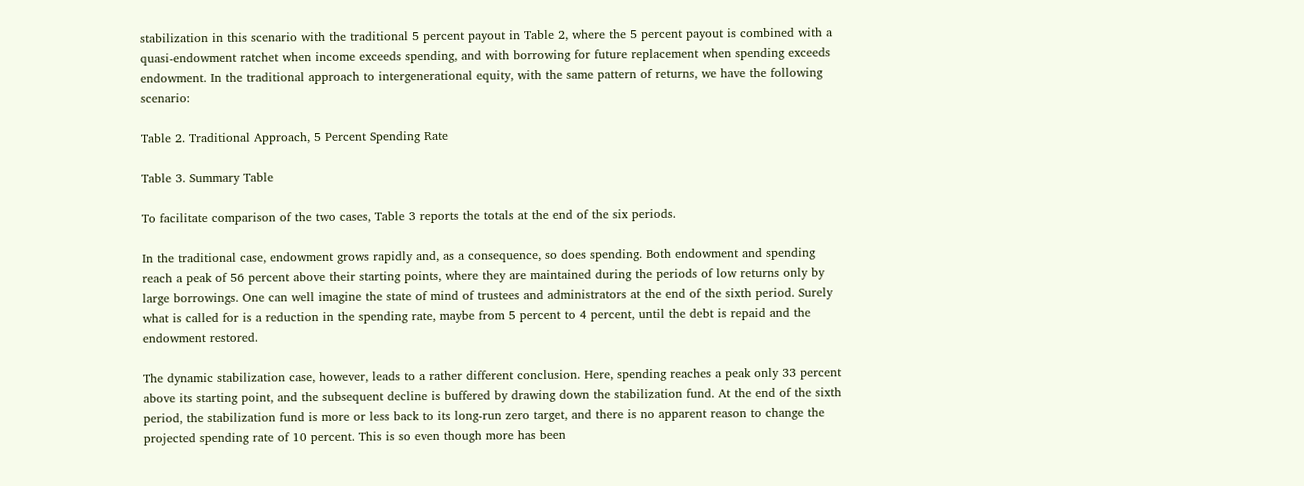stabilization in this scenario with the traditional 5 percent payout in Table 2, where the 5 percent payout is combined with a quasi-endowment ratchet when income exceeds spending, and with borrowing for future replacement when spending exceeds endowment. In the traditional approach to intergenerational equity, with the same pattern of returns, we have the following scenario:

Table 2. Traditional Approach, 5 Percent Spending Rate

Table 3. Summary Table

To facilitate comparison of the two cases, Table 3 reports the totals at the end of the six periods.

In the traditional case, endowment grows rapidly and, as a consequence, so does spending. Both endowment and spending reach a peak of 56 percent above their starting points, where they are maintained during the periods of low returns only by large borrowings. One can well imagine the state of mind of trustees and administrators at the end of the sixth period. Surely what is called for is a reduction in the spending rate, maybe from 5 percent to 4 percent, until the debt is repaid and the endowment restored.

The dynamic stabilization case, however, leads to a rather different conclusion. Here, spending reaches a peak only 33 percent above its starting point, and the subsequent decline is buffered by drawing down the stabilization fund. At the end of the sixth period, the stabilization fund is more or less back to its long-run zero target, and there is no apparent reason to change the projected spending rate of 10 percent. This is so even though more has been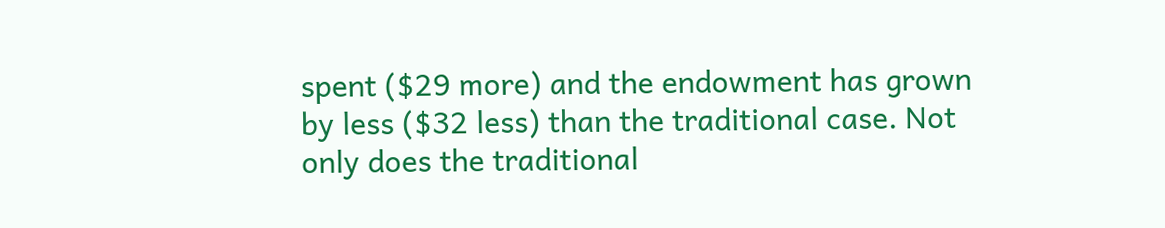spent ($29 more) and the endowment has grown by less ($32 less) than the traditional case. Not only does the traditional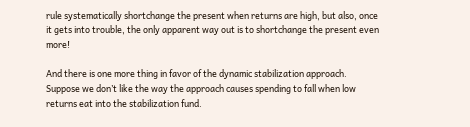rule systematically shortchange the present when returns are high, but also, once it gets into trouble, the only apparent way out is to shortchange the present even more!

And there is one more thing in favor of the dynamic stabilization approach. Suppose we don’t like the way the approach causes spending to fall when low returns eat into the stabilization fund.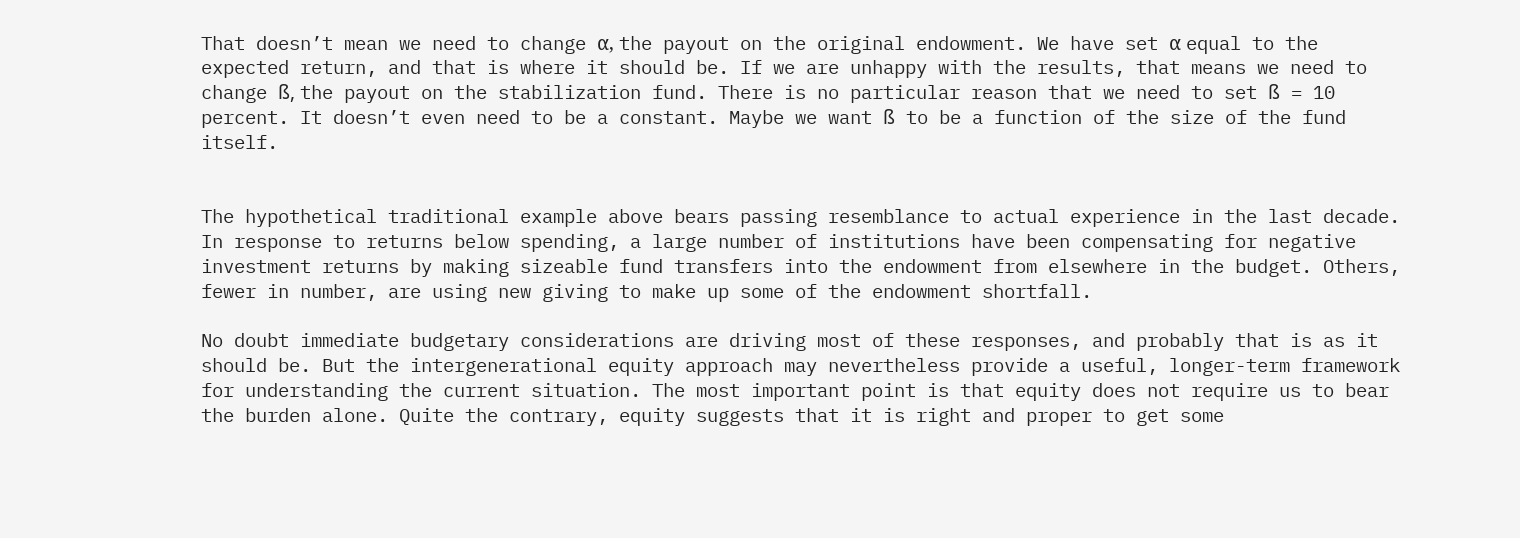That doesn’t mean we need to change α, the payout on the original endowment. We have set α equal to the expected return, and that is where it should be. If we are unhappy with the results, that means we need to change ß, the payout on the stabilization fund. There is no particular reason that we need to set ß = 10 percent. It doesn’t even need to be a constant. Maybe we want ß to be a function of the size of the fund itself.


The hypothetical traditional example above bears passing resemblance to actual experience in the last decade. In response to returns below spending, a large number of institutions have been compensating for negative investment returns by making sizeable fund transfers into the endowment from elsewhere in the budget. Others, fewer in number, are using new giving to make up some of the endowment shortfall.

No doubt immediate budgetary considerations are driving most of these responses, and probably that is as it should be. But the intergenerational equity approach may nevertheless provide a useful, longer-term framework for understanding the current situation. The most important point is that equity does not require us to bear the burden alone. Quite the contrary, equity suggests that it is right and proper to get some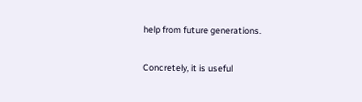help from future generations.

Concretely, it is useful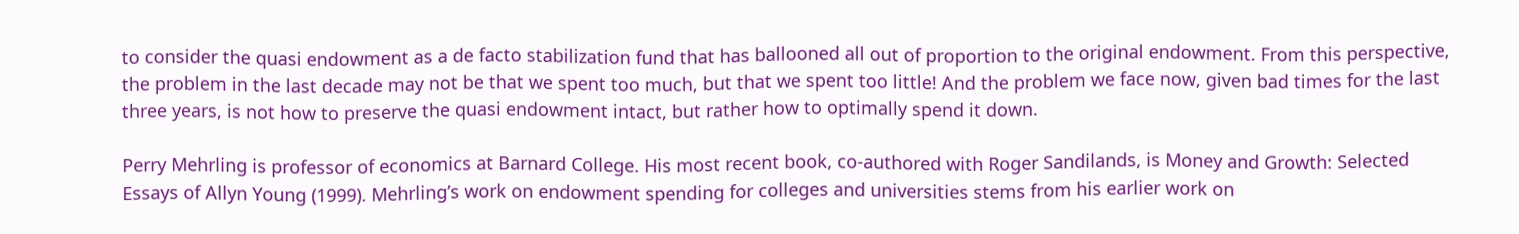to consider the quasi endowment as a de facto stabilization fund that has ballooned all out of proportion to the original endowment. From this perspective, the problem in the last decade may not be that we spent too much, but that we spent too little! And the problem we face now, given bad times for the last three years, is not how to preserve the quasi endowment intact, but rather how to optimally spend it down.

Perry Mehrling is professor of economics at Barnard College. His most recent book, co-authored with Roger Sandilands, is Money and Growth: Selected Essays of Allyn Young (1999). Mehrling’s work on endowment spending for colleges and universities stems from his earlier work on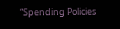“Spending Policies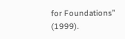for Foundations” (1999).